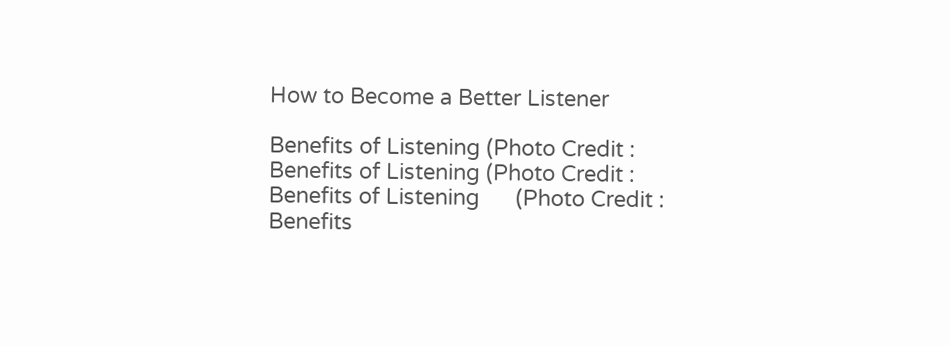How to Become a Better Listener

Benefits of Listening (Photo Credit :
Benefits of Listening (Photo Credit :
Benefits of Listening      (Photo Credit :
Benefits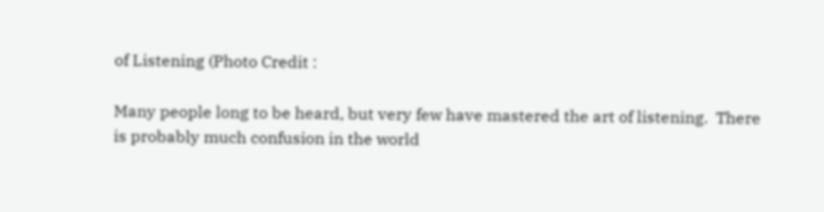of Listening (Photo Credit :

Many people long to be heard, but very few have mastered the art of listening.  There is probably much confusion in the world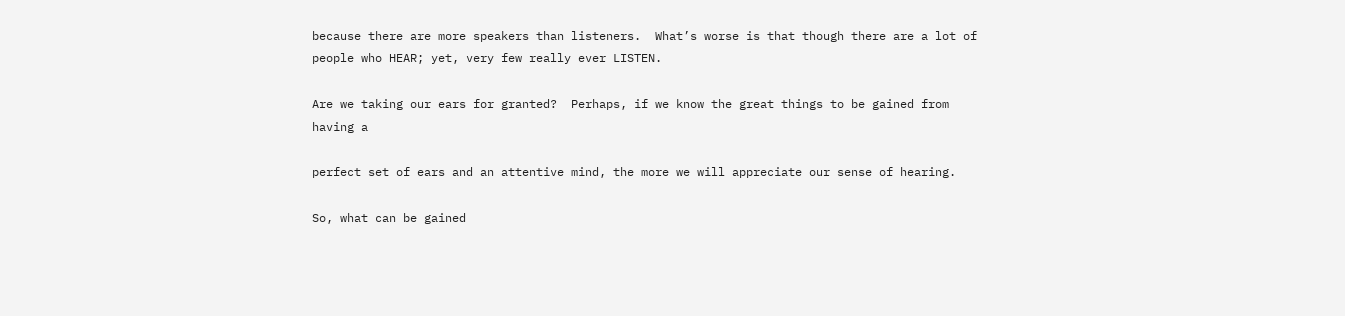because there are more speakers than listeners.  What’s worse is that though there are a lot of people who HEAR; yet, very few really ever LISTEN.

Are we taking our ears for granted?  Perhaps, if we know the great things to be gained from having a

perfect set of ears and an attentive mind, the more we will appreciate our sense of hearing.

So, what can be gained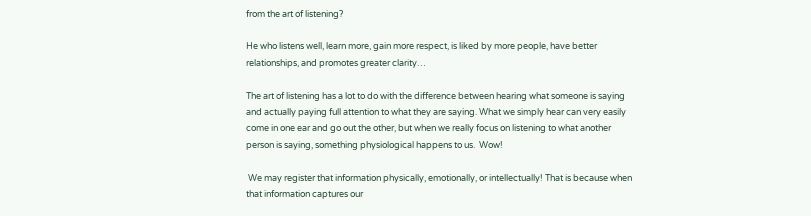from the art of listening?

He who listens well, learn more, gain more respect, is liked by more people, have better relationships, and promotes greater clarity…

The art of listening has a lot to do with the difference between hearing what someone is saying and actually paying full attention to what they are saying. What we simply hear can very easily come in one ear and go out the other, but when we really focus on listening to what another person is saying, something physiological happens to us.  Wow!

 We may register that information physically, emotionally, or intellectually! That is because when that information captures our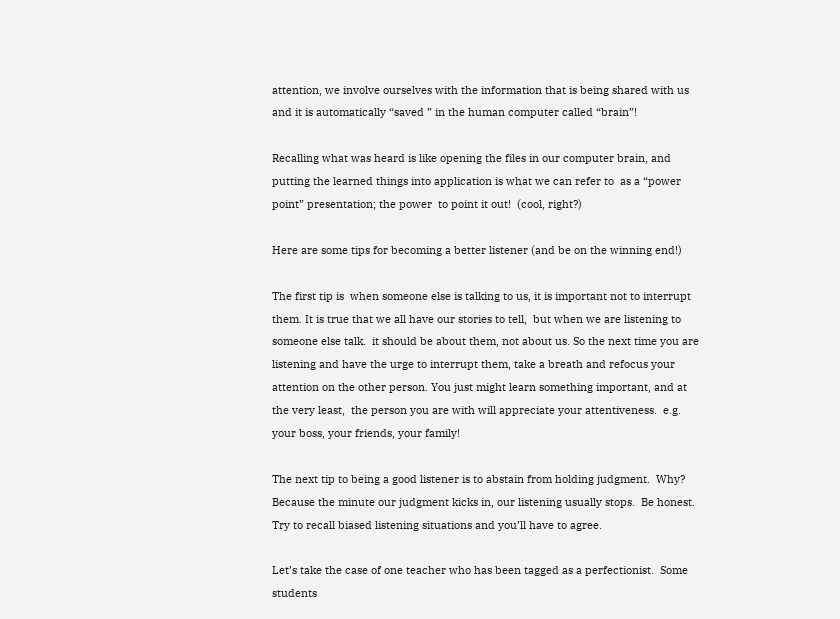attention, we involve ourselves with the information that is being shared with us and it is automatically “saved ” in the human computer called “brain”!

Recalling what was heard is like opening the files in our computer brain, and putting the learned things into application is what we can refer to  as a “power point” presentation; the power  to point it out!  (cool, right?)

Here are some tips for becoming a better listener (and be on the winning end!)

The first tip is  when someone else is talking to us, it is important not to interrupt them. It is true that we all have our stories to tell,  but when we are listening to someone else talk.  it should be about them, not about us. So the next time you are listening and have the urge to interrupt them, take a breath and refocus your attention on the other person. You just might learn something important, and at the very least,  the person you are with will appreciate your attentiveness.  e.g. your boss, your friends, your family!

The next tip to being a good listener is to abstain from holding judgment.  Why?  Because the minute our judgment kicks in, our listening usually stops.  Be honest.  Try to recall biased listening situations and you’ll have to agree.

Let’s take the case of one teacher who has been tagged as a perfectionist.  Some students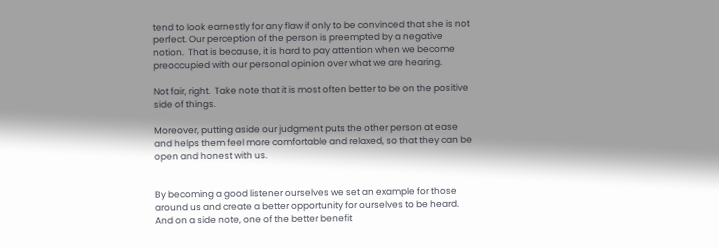tend to look earnestly for any flaw if only to be convinced that she is not perfect. Our perception of the person is preempted by a negative notion.  That is because, it is hard to pay attention when we become preoccupied with our personal opinion over what we are hearing.

Not fair, right.  Take note that it is most often better to be on the positive side of things.

Moreover, putting aside our judgment puts the other person at ease and helps them feel more comfortable and relaxed, so that they can be open and honest with us.


By becoming a good listener ourselves we set an example for those around us and create a better opportunity for ourselves to be heard.  And on a side note, one of the better benefit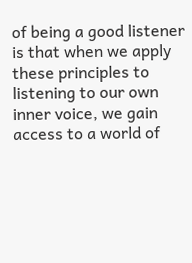of being a good listener is that when we apply these principles to listening to our own inner voice, we gain access to a world of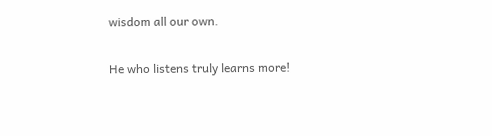wisdom all our own.

He who listens truly learns more!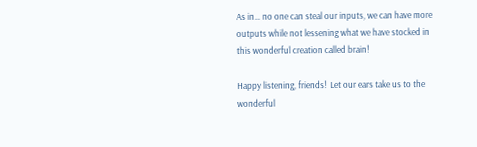As in… no one can steal our inputs, we can have more outputs while not lessening what we have stocked in this wonderful creation called brain!

Happy listening, friends!  Let our ears take us to the wonderful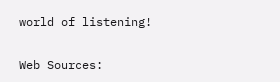world of listening!

Web Sources: